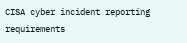CISA cyber incident reporting requirements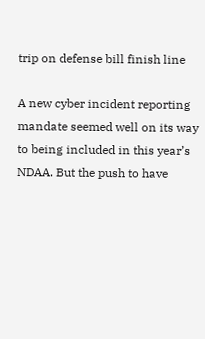trip on defense bill finish line

A new cyber incident reporting mandate seemed well on its way to being included in this year’s NDAA. But the push to have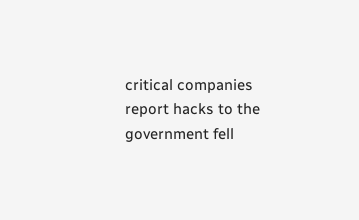critical companies report hacks to the government fell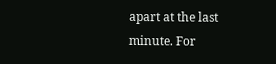apart at the last minute. For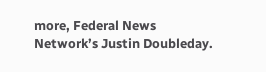more, Federal News Network’s Justin Doubleday.